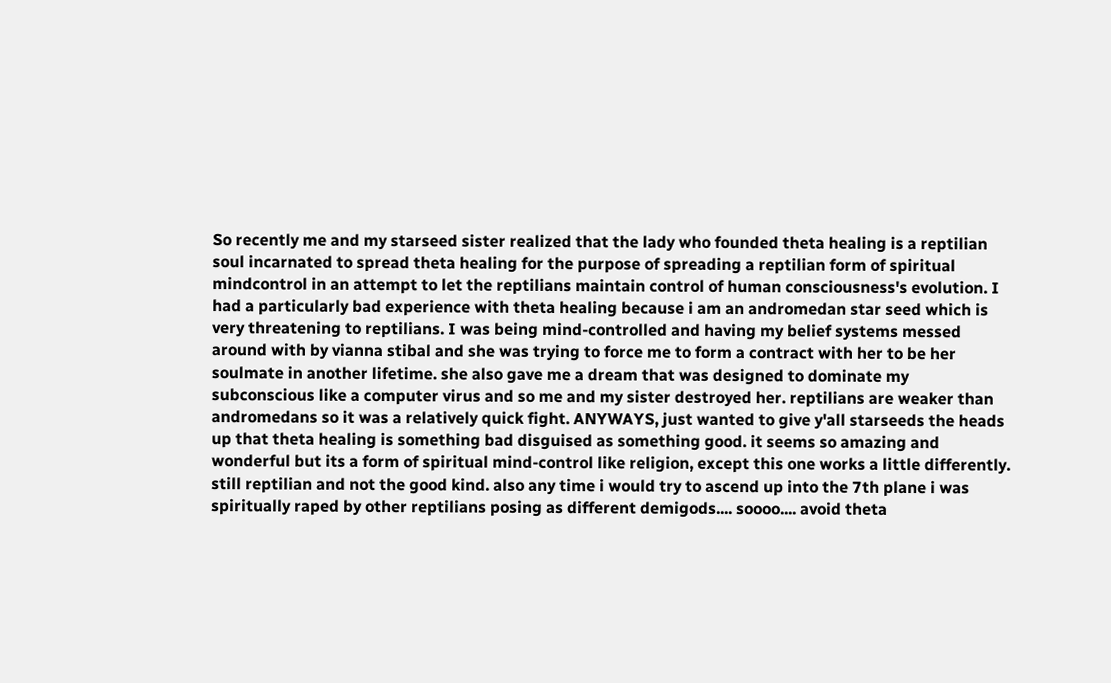So recently me and my starseed sister realized that the lady who founded theta healing is a reptilian soul incarnated to spread theta healing for the purpose of spreading a reptilian form of spiritual mindcontrol in an attempt to let the reptilians maintain control of human consciousness's evolution. I had a particularly bad experience with theta healing because i am an andromedan star seed which is very threatening to reptilians. I was being mind-controlled and having my belief systems messed around with by vianna stibal and she was trying to force me to form a contract with her to be her soulmate in another lifetime. she also gave me a dream that was designed to dominate my subconscious like a computer virus and so me and my sister destroyed her. reptilians are weaker than andromedans so it was a relatively quick fight. ANYWAYS, just wanted to give y'all starseeds the heads up that theta healing is something bad disguised as something good. it seems so amazing and wonderful but its a form of spiritual mind-control like religion, except this one works a little differently. still reptilian and not the good kind. also any time i would try to ascend up into the 7th plane i was spiritually raped by other reptilians posing as different demigods.... soooo.... avoid theta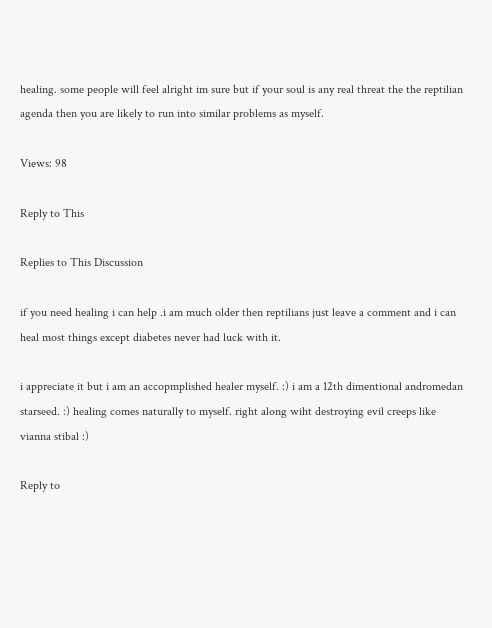healing. some people will feel alright im sure but if your soul is any real threat the the reptilian agenda then you are likely to run into similar problems as myself.

Views: 98

Reply to This

Replies to This Discussion

if you need healing i can help .i am much older then reptilians just leave a comment and i can heal most things except diabetes never had luck with it.

i appreciate it but i am an accopmplished healer myself. :) i am a 12th dimentional andromedan starseed. :) healing comes naturally to myself. right along wiht destroying evil creeps like vianna stibal :)

Reply to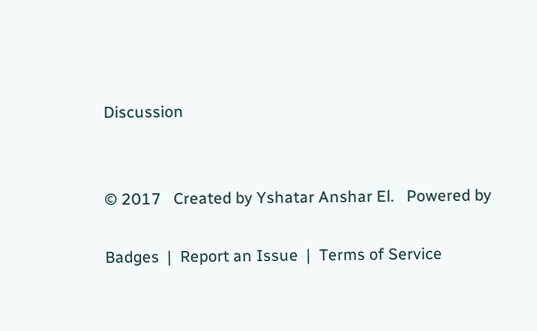Discussion


© 2017   Created by Yshatar Anshar El.   Powered by

Badges  |  Report an Issue  |  Terms of Service